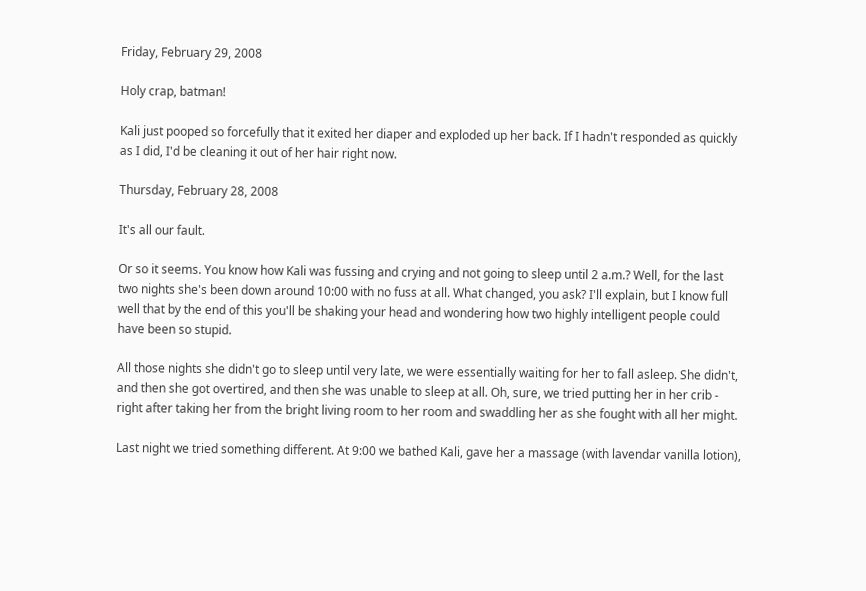Friday, February 29, 2008

Holy crap, batman!

Kali just pooped so forcefully that it exited her diaper and exploded up her back. If I hadn't responded as quickly as I did, I'd be cleaning it out of her hair right now.

Thursday, February 28, 2008

It's all our fault.

Or so it seems. You know how Kali was fussing and crying and not going to sleep until 2 a.m.? Well, for the last two nights she's been down around 10:00 with no fuss at all. What changed, you ask? I'll explain, but I know full well that by the end of this you'll be shaking your head and wondering how two highly intelligent people could have been so stupid.

All those nights she didn't go to sleep until very late, we were essentially waiting for her to fall asleep. She didn't, and then she got overtired, and then she was unable to sleep at all. Oh, sure, we tried putting her in her crib - right after taking her from the bright living room to her room and swaddling her as she fought with all her might.

Last night we tried something different. At 9:00 we bathed Kali, gave her a massage (with lavendar vanilla lotion),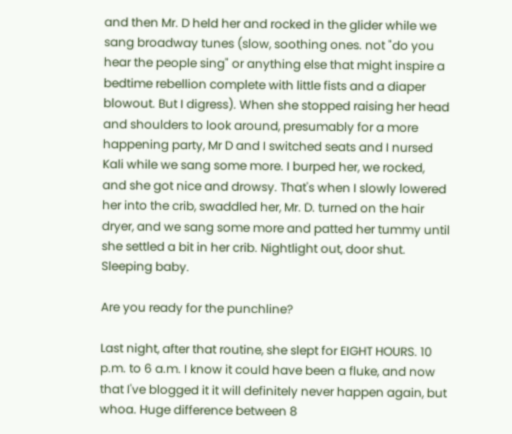and then Mr. D held her and rocked in the glider while we sang broadway tunes (slow, soothing ones. not "do you hear the people sing" or anything else that might inspire a bedtime rebellion complete with little fists and a diaper blowout. But I digress). When she stopped raising her head and shoulders to look around, presumably for a more happening party, Mr D and I switched seats and I nursed Kali while we sang some more. I burped her, we rocked, and she got nice and drowsy. That's when I slowly lowered her into the crib, swaddled her, Mr. D. turned on the hair dryer, and we sang some more and patted her tummy until she settled a bit in her crib. Nightlight out, door shut. Sleeping baby.

Are you ready for the punchline?

Last night, after that routine, she slept for EIGHT HOURS. 10 p.m. to 6 a.m. I know it could have been a fluke, and now that I've blogged it it will definitely never happen again, but whoa. Huge difference between 8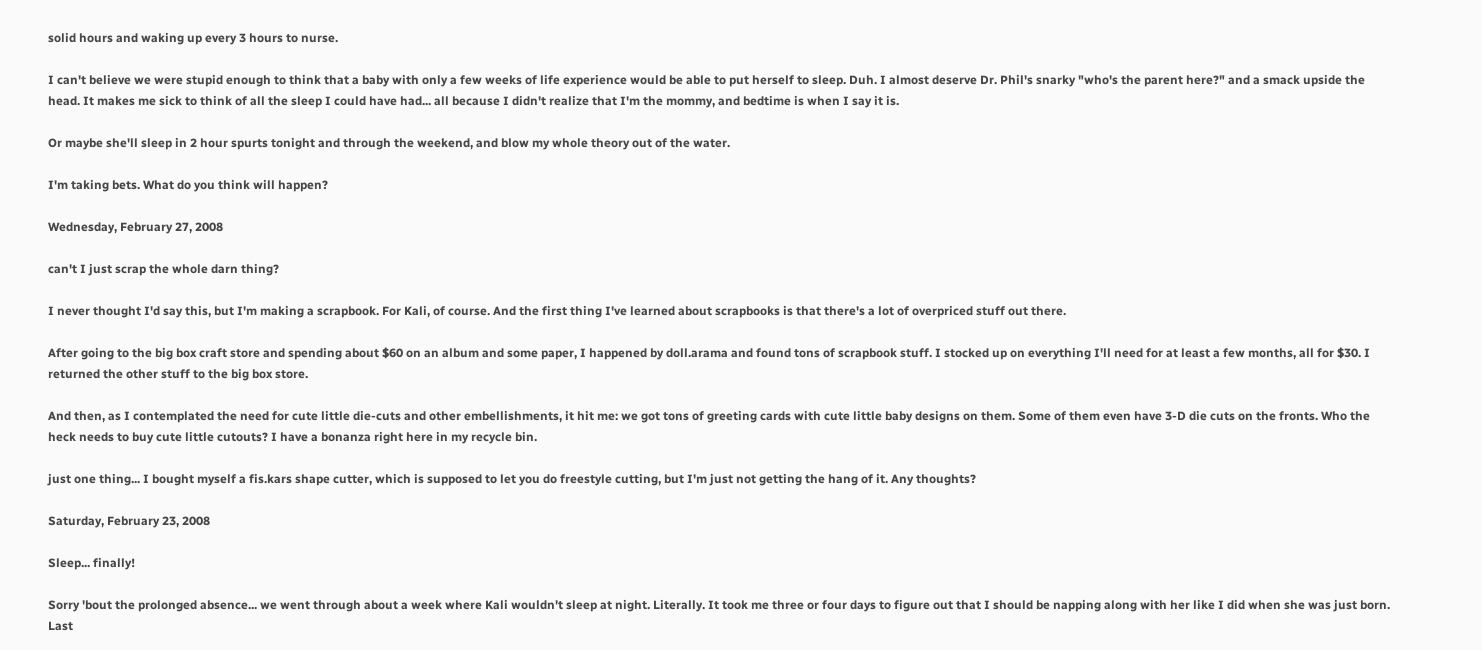solid hours and waking up every 3 hours to nurse.

I can't believe we were stupid enough to think that a baby with only a few weeks of life experience would be able to put herself to sleep. Duh. I almost deserve Dr. Phil's snarky "who's the parent here?" and a smack upside the head. It makes me sick to think of all the sleep I could have had... all because I didn't realize that I'm the mommy, and bedtime is when I say it is.

Or maybe she'll sleep in 2 hour spurts tonight and through the weekend, and blow my whole theory out of the water.

I'm taking bets. What do you think will happen?

Wednesday, February 27, 2008

can't I just scrap the whole darn thing?

I never thought I'd say this, but I'm making a scrapbook. For Kali, of course. And the first thing I've learned about scrapbooks is that there's a lot of overpriced stuff out there.

After going to the big box craft store and spending about $60 on an album and some paper, I happened by doll.arama and found tons of scrapbook stuff. I stocked up on everything I'll need for at least a few months, all for $30. I returned the other stuff to the big box store.

And then, as I contemplated the need for cute little die-cuts and other embellishments, it hit me: we got tons of greeting cards with cute little baby designs on them. Some of them even have 3-D die cuts on the fronts. Who the heck needs to buy cute little cutouts? I have a bonanza right here in my recycle bin.

just one thing... I bought myself a fis.kars shape cutter, which is supposed to let you do freestyle cutting, but I'm just not getting the hang of it. Any thoughts?

Saturday, February 23, 2008

Sleep... finally!

Sorry 'bout the prolonged absence... we went through about a week where Kali wouldn't sleep at night. Literally. It took me three or four days to figure out that I should be napping along with her like I did when she was just born. Last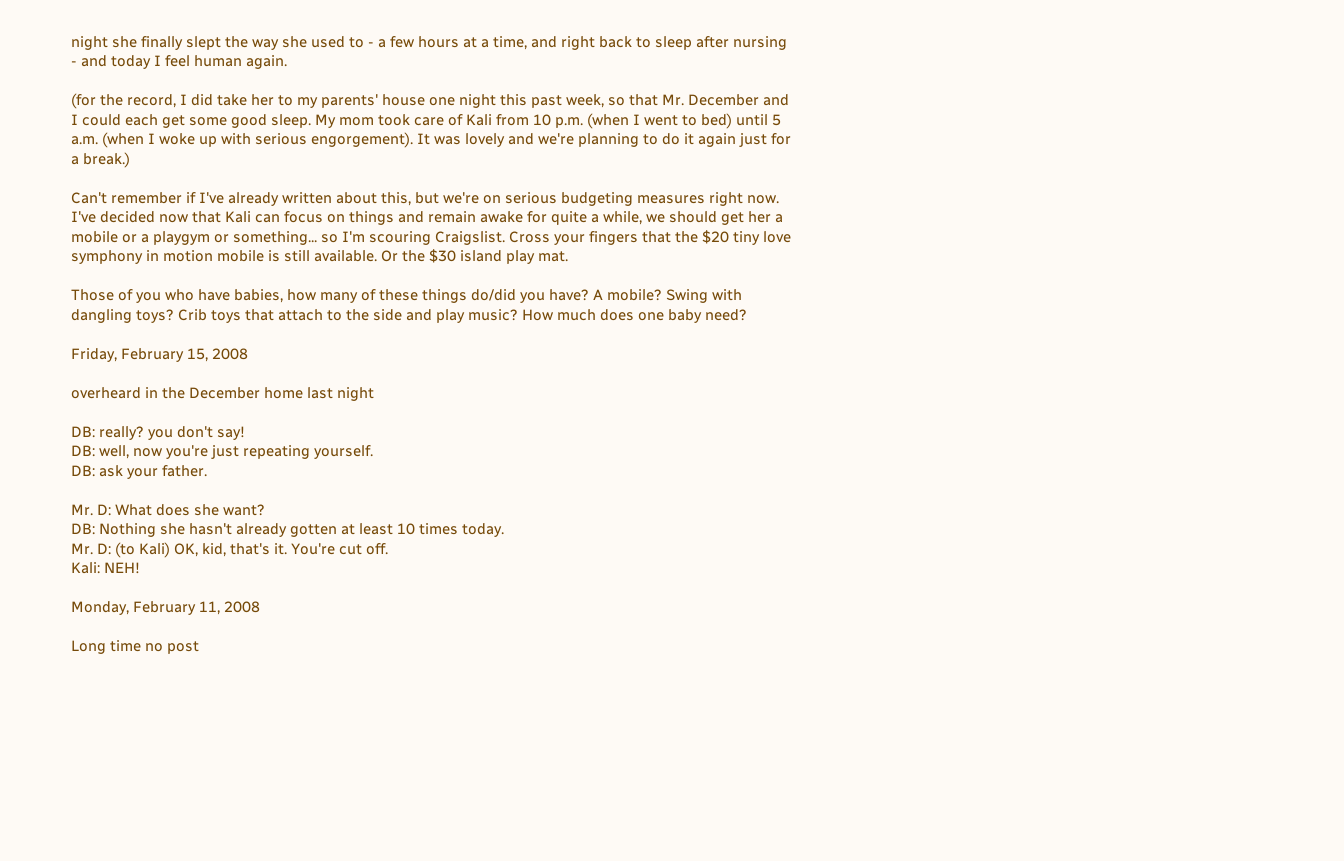night she finally slept the way she used to - a few hours at a time, and right back to sleep after nursing - and today I feel human again.

(for the record, I did take her to my parents' house one night this past week, so that Mr. December and I could each get some good sleep. My mom took care of Kali from 10 p.m. (when I went to bed) until 5 a.m. (when I woke up with serious engorgement). It was lovely and we're planning to do it again just for a break.)

Can't remember if I've already written about this, but we're on serious budgeting measures right now. I've decided now that Kali can focus on things and remain awake for quite a while, we should get her a mobile or a playgym or something... so I'm scouring Craigslist. Cross your fingers that the $20 tiny love symphony in motion mobile is still available. Or the $30 island play mat.

Those of you who have babies, how many of these things do/did you have? A mobile? Swing with dangling toys? Crib toys that attach to the side and play music? How much does one baby need?

Friday, February 15, 2008

overheard in the December home last night

DB: really? you don't say!
DB: well, now you're just repeating yourself.
DB: ask your father.

Mr. D: What does she want?
DB: Nothing she hasn't already gotten at least 10 times today.
Mr. D: (to Kali) OK, kid, that's it. You're cut off.
Kali: NEH!

Monday, February 11, 2008

Long time no post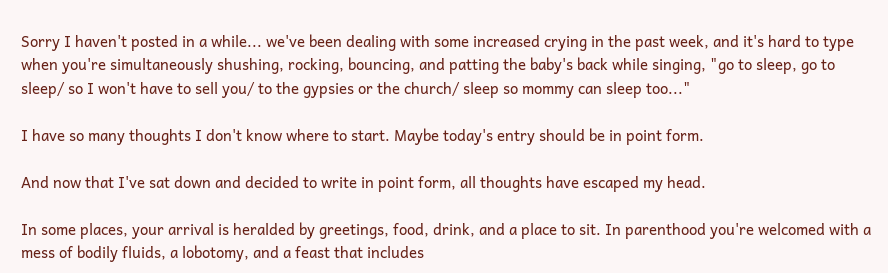Sorry I haven't posted in a while... we've been dealing with some increased crying in the past week, and it's hard to type when you're simultaneously shushing, rocking, bouncing, and patting the baby's back while singing, "go to sleep, go to sleep/ so I won't have to sell you/ to the gypsies or the church/ sleep so mommy can sleep too..."

I have so many thoughts I don't know where to start. Maybe today's entry should be in point form.

And now that I've sat down and decided to write in point form, all thoughts have escaped my head.

In some places, your arrival is heralded by greetings, food, drink, and a place to sit. In parenthood you're welcomed with a mess of bodily fluids, a lobotomy, and a feast that includes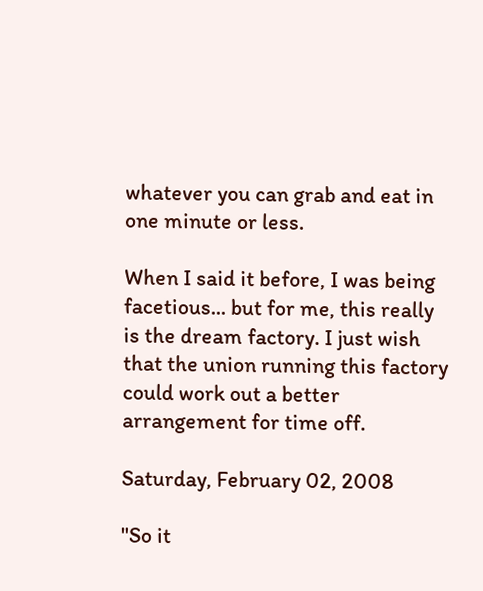whatever you can grab and eat in one minute or less.

When I said it before, I was being facetious... but for me, this really is the dream factory. I just wish that the union running this factory could work out a better arrangement for time off.

Saturday, February 02, 2008

"So it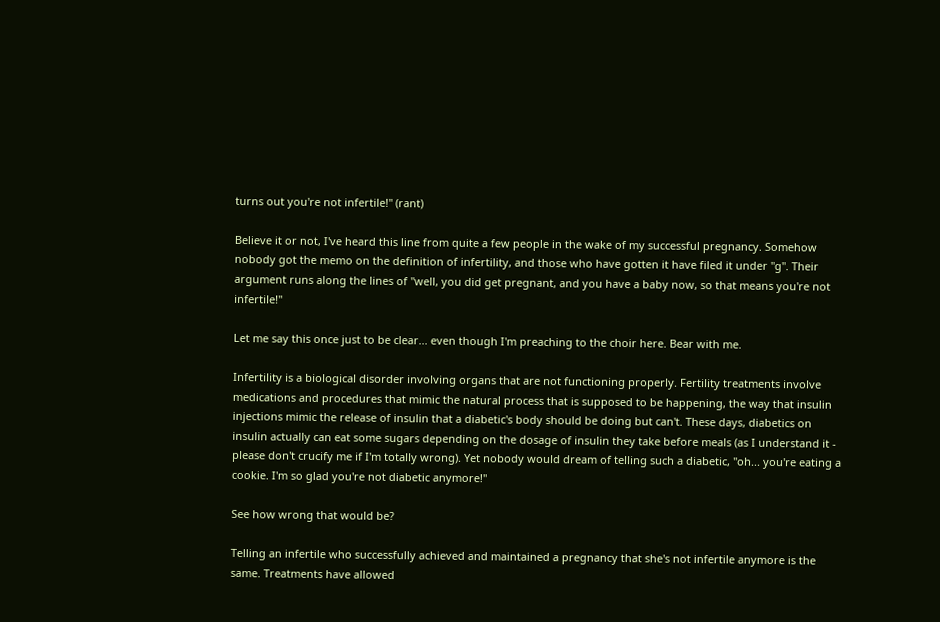turns out you're not infertile!" (rant)

Believe it or not, I've heard this line from quite a few people in the wake of my successful pregnancy. Somehow nobody got the memo on the definition of infertility, and those who have gotten it have filed it under "g". Their argument runs along the lines of "well, you did get pregnant, and you have a baby now, so that means you're not infertile!"

Let me say this once just to be clear... even though I'm preaching to the choir here. Bear with me.

Infertility is a biological disorder involving organs that are not functioning properly. Fertility treatments involve medications and procedures that mimic the natural process that is supposed to be happening, the way that insulin injections mimic the release of insulin that a diabetic's body should be doing but can't. These days, diabetics on insulin actually can eat some sugars depending on the dosage of insulin they take before meals (as I understand it - please don't crucify me if I'm totally wrong). Yet nobody would dream of telling such a diabetic, "oh... you're eating a cookie. I'm so glad you're not diabetic anymore!"

See how wrong that would be?

Telling an infertile who successfully achieved and maintained a pregnancy that she's not infertile anymore is the same. Treatments have allowed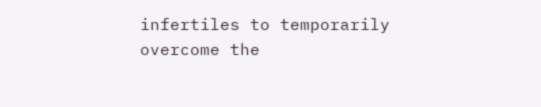infertiles to temporarily overcome the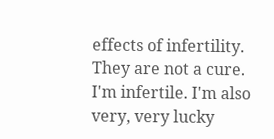effects of infertility. They are not a cure. I'm infertile. I'm also very, very lucky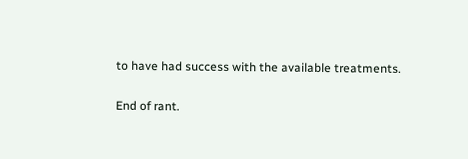to have had success with the available treatments.

End of rant.